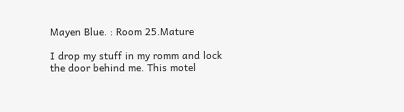Mayen Blue. : Room 25.Mature

I drop my stuff in my romm and lock the door behind me. This motel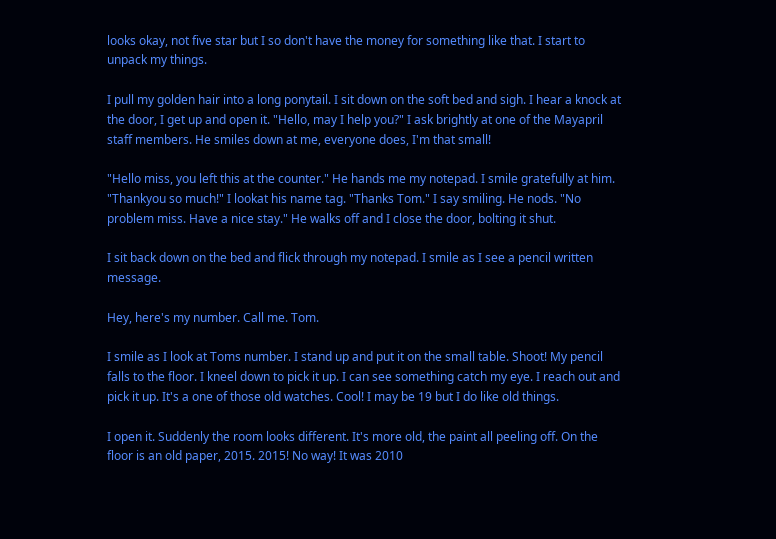looks okay, not five star but I so don't have the money for something like that. I start to unpack my things.

I pull my golden hair into a long ponytail. I sit down on the soft bed and sigh. I hear a knock at the door, I get up and open it. "Hello, may I help you?" I ask brightly at one of the Mayapril staff members. He smiles down at me, everyone does, I'm that small!

"Hello miss, you left this at the counter." He hands me my notepad. I smile gratefully at him. "Thankyou so much!" I lookat his name tag. "Thanks Tom." I say smiling. He nods. "No problem miss. Have a nice stay." He walks off and I close the door, bolting it shut.

I sit back down on the bed and flick through my notepad. I smile as I see a pencil written message.

Hey, here's my number. Call me. Tom.

I smile as I look at Toms number. I stand up and put it on the small table. Shoot! My pencil falls to the floor. I kneel down to pick it up. I can see something catch my eye. I reach out and pick it up. It's a one of those old watches. Cool! I may be 19 but I do like old things.

I open it. Suddenly the room looks different. It's more old, the paint all peeling off. On the floor is an old paper, 2015. 2015! No way! It was 2010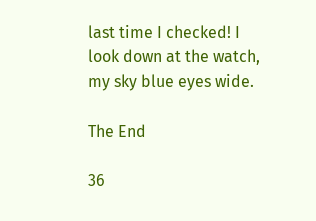last time I checked! I look down at the watch, my sky blue eyes wide.

The End

36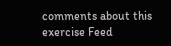comments about this exercise Feed